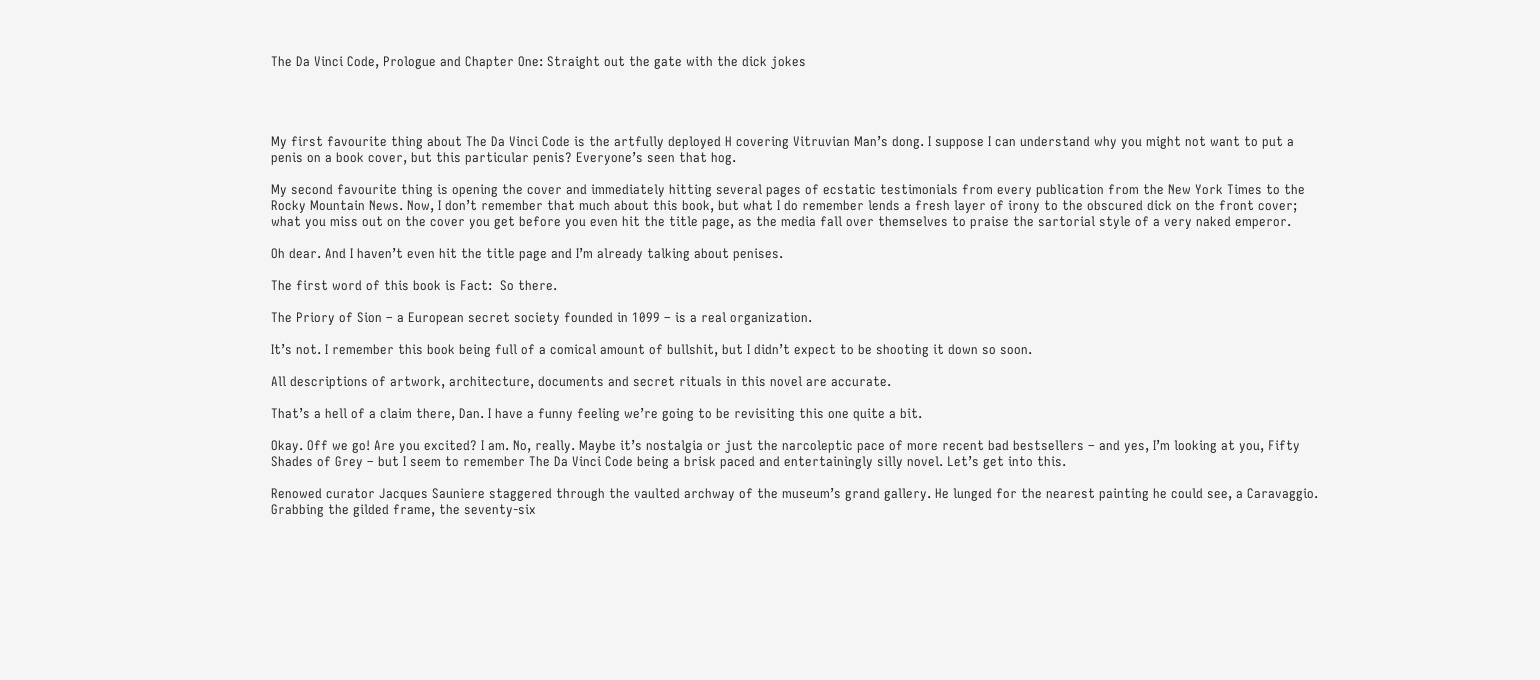The Da Vinci Code, Prologue and Chapter One: Straight out the gate with the dick jokes




My first favourite thing about The Da Vinci Code is the artfully deployed H covering Vitruvian Man’s dong. I suppose I can understand why you might not want to put a penis on a book cover, but this particular penis? Everyone’s seen that hog.

My second favourite thing is opening the cover and immediately hitting several pages of ecstatic testimonials from every publication from the New York Times to the Rocky Mountain News. Now, I don’t remember that much about this book, but what I do remember lends a fresh layer of irony to the obscured dick on the front cover; what you miss out on the cover you get before you even hit the title page, as the media fall over themselves to praise the sartorial style of a very naked emperor.

Oh dear. And I haven’t even hit the title page and I’m already talking about penises.

The first word of this book is Fact:  So there.

The Priory of Sion – a European secret society founded in 1099 – is a real organization.

It’s not. I remember this book being full of a comical amount of bullshit, but I didn’t expect to be shooting it down so soon.

All descriptions of artwork, architecture, documents and secret rituals in this novel are accurate.

That’s a hell of a claim there, Dan. I have a funny feeling we’re going to be revisiting this one quite a bit.

Okay. Off we go! Are you excited? I am. No, really. Maybe it’s nostalgia or just the narcoleptic pace of more recent bad bestsellers – and yes, I’m looking at you, Fifty Shades of Grey – but I seem to remember The Da Vinci Code being a brisk paced and entertainingly silly novel. Let’s get into this.

Renowed curator Jacques Sauniere staggered through the vaulted archway of the museum’s grand gallery. He lunged for the nearest painting he could see, a Caravaggio. Grabbing the gilded frame, the seventy-six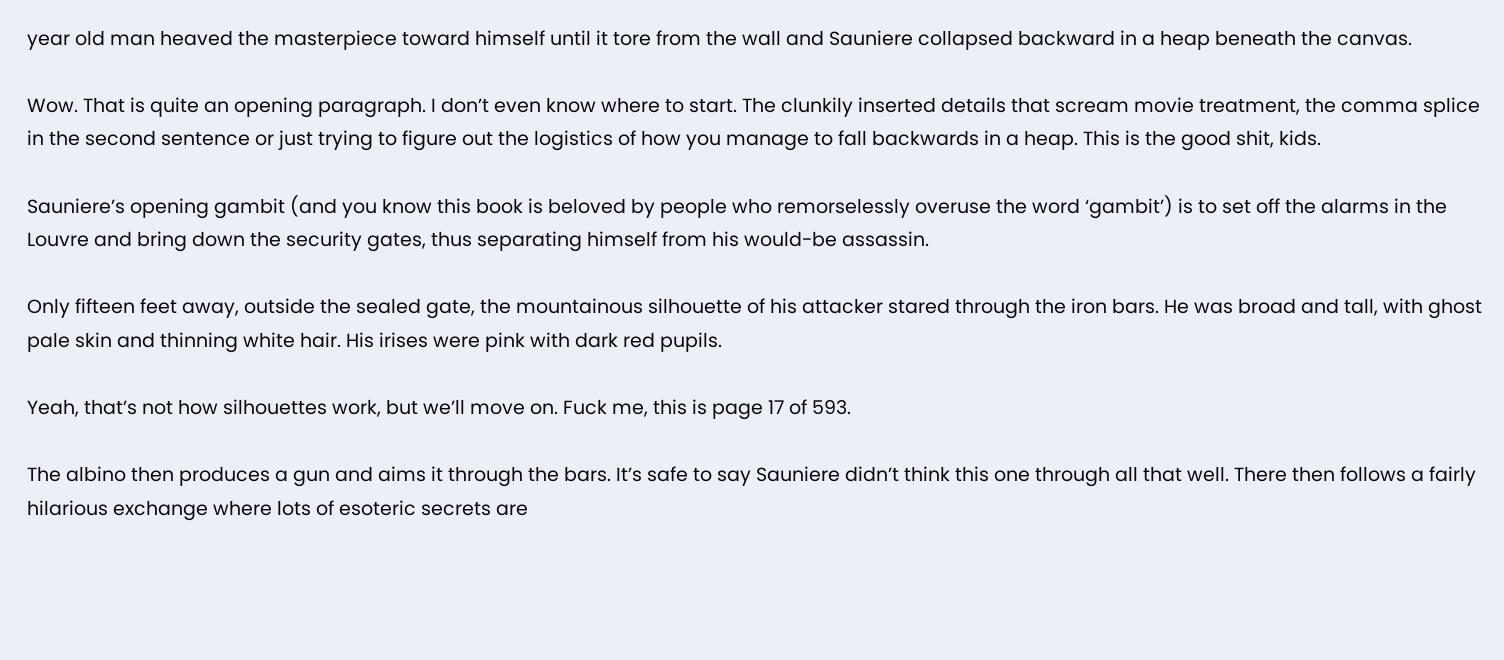year old man heaved the masterpiece toward himself until it tore from the wall and Sauniere collapsed backward in a heap beneath the canvas.

Wow. That is quite an opening paragraph. I don’t even know where to start. The clunkily inserted details that scream movie treatment, the comma splice in the second sentence or just trying to figure out the logistics of how you manage to fall backwards in a heap. This is the good shit, kids.

Sauniere’s opening gambit (and you know this book is beloved by people who remorselessly overuse the word ‘gambit’) is to set off the alarms in the Louvre and bring down the security gates, thus separating himself from his would-be assassin.

Only fifteen feet away, outside the sealed gate, the mountainous silhouette of his attacker stared through the iron bars. He was broad and tall, with ghost pale skin and thinning white hair. His irises were pink with dark red pupils.

Yeah, that’s not how silhouettes work, but we’ll move on. Fuck me, this is page 17 of 593.

The albino then produces a gun and aims it through the bars. It’s safe to say Sauniere didn’t think this one through all that well. There then follows a fairly hilarious exchange where lots of esoteric secrets are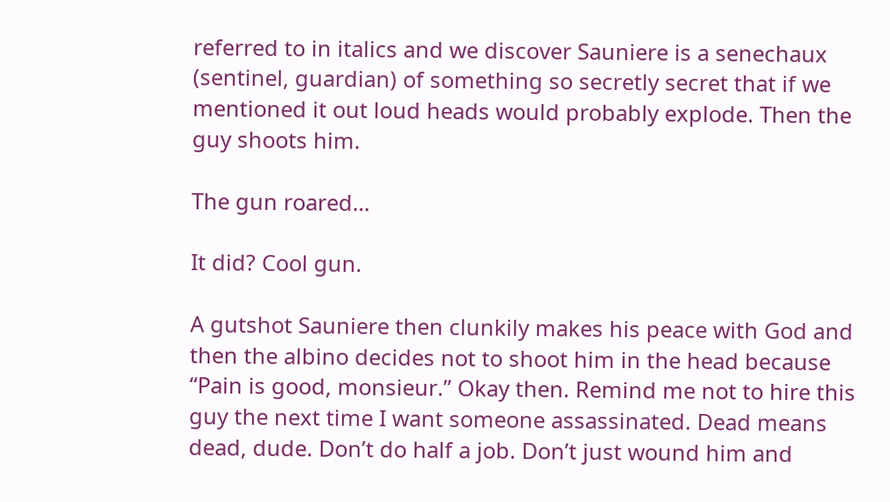referred to in italics and we discover Sauniere is a senechaux (sentinel, guardian) of something so secretly secret that if we mentioned it out loud heads would probably explode. Then the guy shoots him.

The gun roared…

It did? Cool gun.

A gutshot Sauniere then clunkily makes his peace with God and then the albino decides not to shoot him in the head because “Pain is good, monsieur.” Okay then. Remind me not to hire this guy the next time I want someone assassinated. Dead means dead, dude. Don’t do half a job. Don’t just wound him and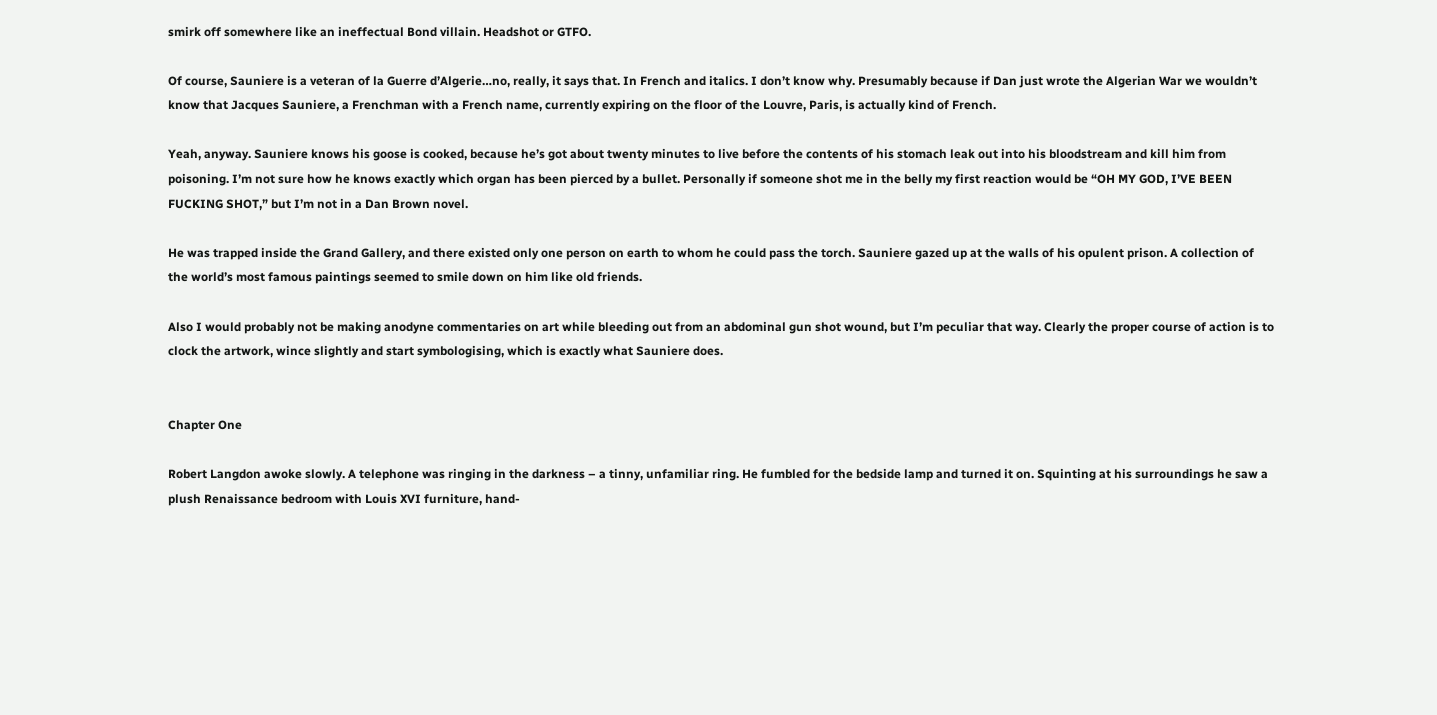smirk off somewhere like an ineffectual Bond villain. Headshot or GTFO.

Of course, Sauniere is a veteran of la Guerre d’Algerie…no, really, it says that. In French and italics. I don’t know why. Presumably because if Dan just wrote the Algerian War we wouldn’t know that Jacques Sauniere, a Frenchman with a French name, currently expiring on the floor of the Louvre, Paris, is actually kind of French.

Yeah, anyway. Sauniere knows his goose is cooked, because he’s got about twenty minutes to live before the contents of his stomach leak out into his bloodstream and kill him from poisoning. I’m not sure how he knows exactly which organ has been pierced by a bullet. Personally if someone shot me in the belly my first reaction would be “OH MY GOD, I’VE BEEN FUCKING SHOT,” but I’m not in a Dan Brown novel.

He was trapped inside the Grand Gallery, and there existed only one person on earth to whom he could pass the torch. Sauniere gazed up at the walls of his opulent prison. A collection of the world’s most famous paintings seemed to smile down on him like old friends.

Also I would probably not be making anodyne commentaries on art while bleeding out from an abdominal gun shot wound, but I’m peculiar that way. Clearly the proper course of action is to clock the artwork, wince slightly and start symbologising, which is exactly what Sauniere does.


Chapter One

Robert Langdon awoke slowly. A telephone was ringing in the darkness – a tinny, unfamiliar ring. He fumbled for the bedside lamp and turned it on. Squinting at his surroundings he saw a plush Renaissance bedroom with Louis XVI furniture, hand-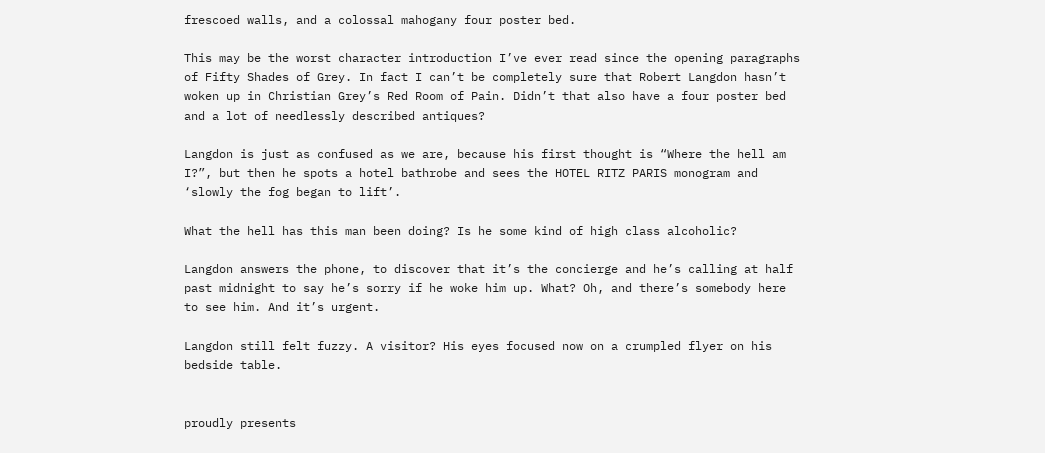frescoed walls, and a colossal mahogany four poster bed.

This may be the worst character introduction I’ve ever read since the opening paragraphs of Fifty Shades of Grey. In fact I can’t be completely sure that Robert Langdon hasn’t woken up in Christian Grey’s Red Room of Pain. Didn’t that also have a four poster bed and a lot of needlessly described antiques?

Langdon is just as confused as we are, because his first thought is “Where the hell am I?”, but then he spots a hotel bathrobe and sees the HOTEL RITZ PARIS monogram and ‘slowly the fog began to lift’.

What the hell has this man been doing? Is he some kind of high class alcoholic?

Langdon answers the phone, to discover that it’s the concierge and he’s calling at half past midnight to say he’s sorry if he woke him up. What? Oh, and there’s somebody here to see him. And it’s urgent.

Langdon still felt fuzzy. A visitor? His eyes focused now on a crumpled flyer on his bedside table.


proudly presents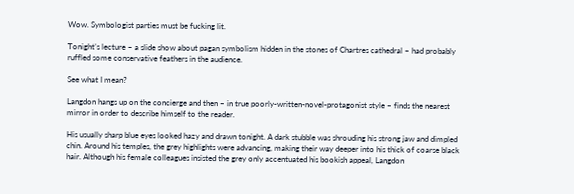Wow. Symbologist parties must be fucking lit.

Tonight’s lecture – a slide show about pagan symbolism hidden in the stones of Chartres cathedral – had probably ruffled some conservative feathers in the audience.

See what I mean?

Langdon hangs up on the concierge and then – in true poorly-written-novel-protagonist style – finds the nearest mirror in order to describe himself to the reader.

His usually sharp blue eyes looked hazy and drawn tonight. A dark stubble was shrouding his strong jaw and dimpled chin. Around his temples, the grey highlights were advancing, making their way deeper into his thick of coarse black hair. Although his female colleagues insisted the grey only accentuated his bookish appeal, Langdon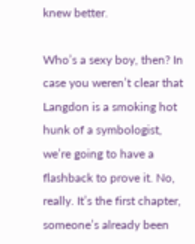knew better.

Who’s a sexy boy, then? In case you weren’t clear that Langdon is a smoking hot hunk of a symbologist, we’re going to have a flashback to prove it. No, really. It’s the first chapter, someone’s already been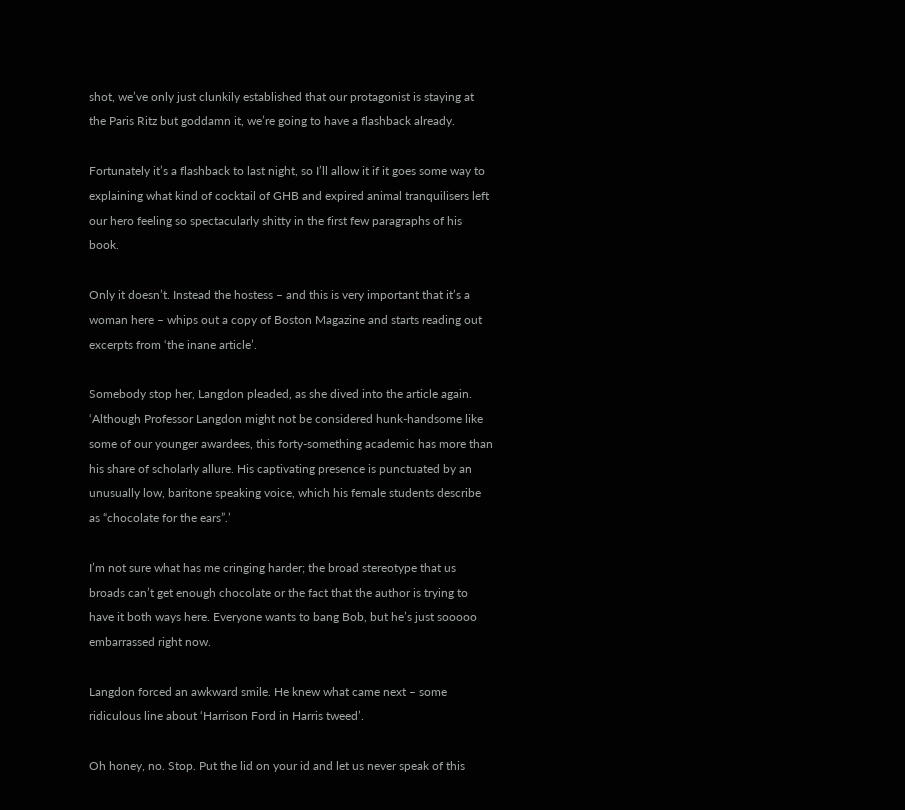shot, we’ve only just clunkily established that our protagonist is staying at the Paris Ritz but goddamn it, we’re going to have a flashback already.

Fortunately it’s a flashback to last night, so I’ll allow it if it goes some way to explaining what kind of cocktail of GHB and expired animal tranquilisers left our hero feeling so spectacularly shitty in the first few paragraphs of his book.

Only it doesn’t. Instead the hostess – and this is very important that it’s a woman here – whips out a copy of Boston Magazine and starts reading out excerpts from ‘the inane article’.

Somebody stop her, Langdon pleaded, as she dived into the article again. ‘Although Professor Langdon might not be considered hunk-handsome like some of our younger awardees, this forty-something academic has more than his share of scholarly allure. His captivating presence is punctuated by an unusually low, baritone speaking voice, which his female students describe as “chocolate for the ears”.’

I’m not sure what has me cringing harder; the broad stereotype that us broads can’t get enough chocolate or the fact that the author is trying to have it both ways here. Everyone wants to bang Bob, but he’s just sooooo embarrassed right now.

Langdon forced an awkward smile. He knew what came next – some ridiculous line about ‘Harrison Ford in Harris tweed’.

Oh honey, no. Stop. Put the lid on your id and let us never speak of this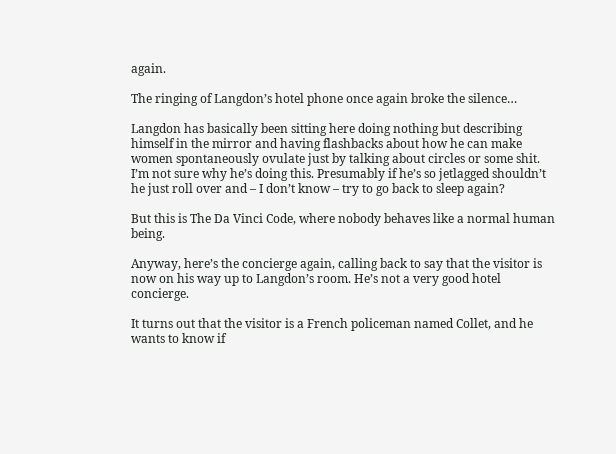again.

The ringing of Langdon’s hotel phone once again broke the silence…

Langdon has basically been sitting here doing nothing but describing himself in the mirror and having flashbacks about how he can make women spontaneously ovulate just by talking about circles or some shit. I’m not sure why he’s doing this. Presumably if he’s so jetlagged shouldn’t he just roll over and – I don’t know – try to go back to sleep again?

But this is The Da Vinci Code, where nobody behaves like a normal human being.

Anyway, here’s the concierge again, calling back to say that the visitor is now on his way up to Langdon’s room. He’s not a very good hotel concierge.

It turns out that the visitor is a French policeman named Collet, and he wants to know if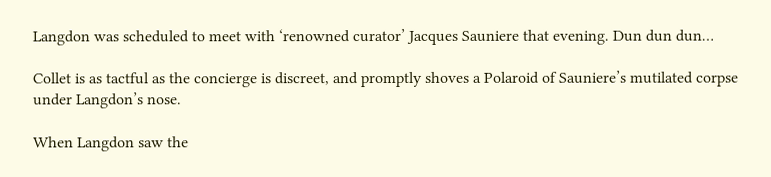Langdon was scheduled to meet with ‘renowned curator’ Jacques Sauniere that evening. Dun dun dun…

Collet is as tactful as the concierge is discreet, and promptly shoves a Polaroid of Sauniere’s mutilated corpse under Langdon’s nose.

When Langdon saw the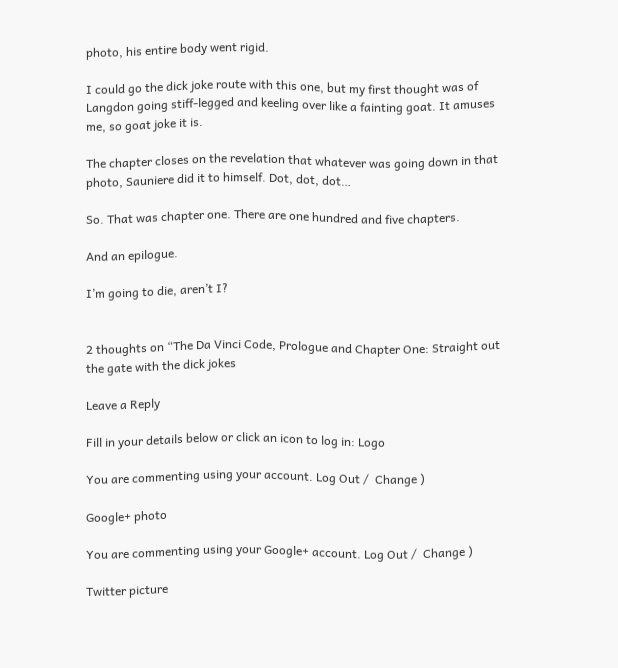photo, his entire body went rigid.

I could go the dick joke route with this one, but my first thought was of Langdon going stiff-legged and keeling over like a fainting goat. It amuses me, so goat joke it is.

The chapter closes on the revelation that whatever was going down in that photo, Sauniere did it to himself. Dot, dot, dot…

So. That was chapter one. There are one hundred and five chapters.

And an epilogue.

I’m going to die, aren’t I?


2 thoughts on “The Da Vinci Code, Prologue and Chapter One: Straight out the gate with the dick jokes

Leave a Reply

Fill in your details below or click an icon to log in: Logo

You are commenting using your account. Log Out /  Change )

Google+ photo

You are commenting using your Google+ account. Log Out /  Change )

Twitter picture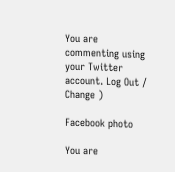You are commenting using your Twitter account. Log Out /  Change )

Facebook photo

You are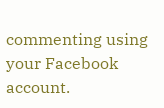commenting using your Facebook account.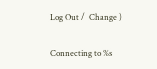Log Out /  Change )


Connecting to %s